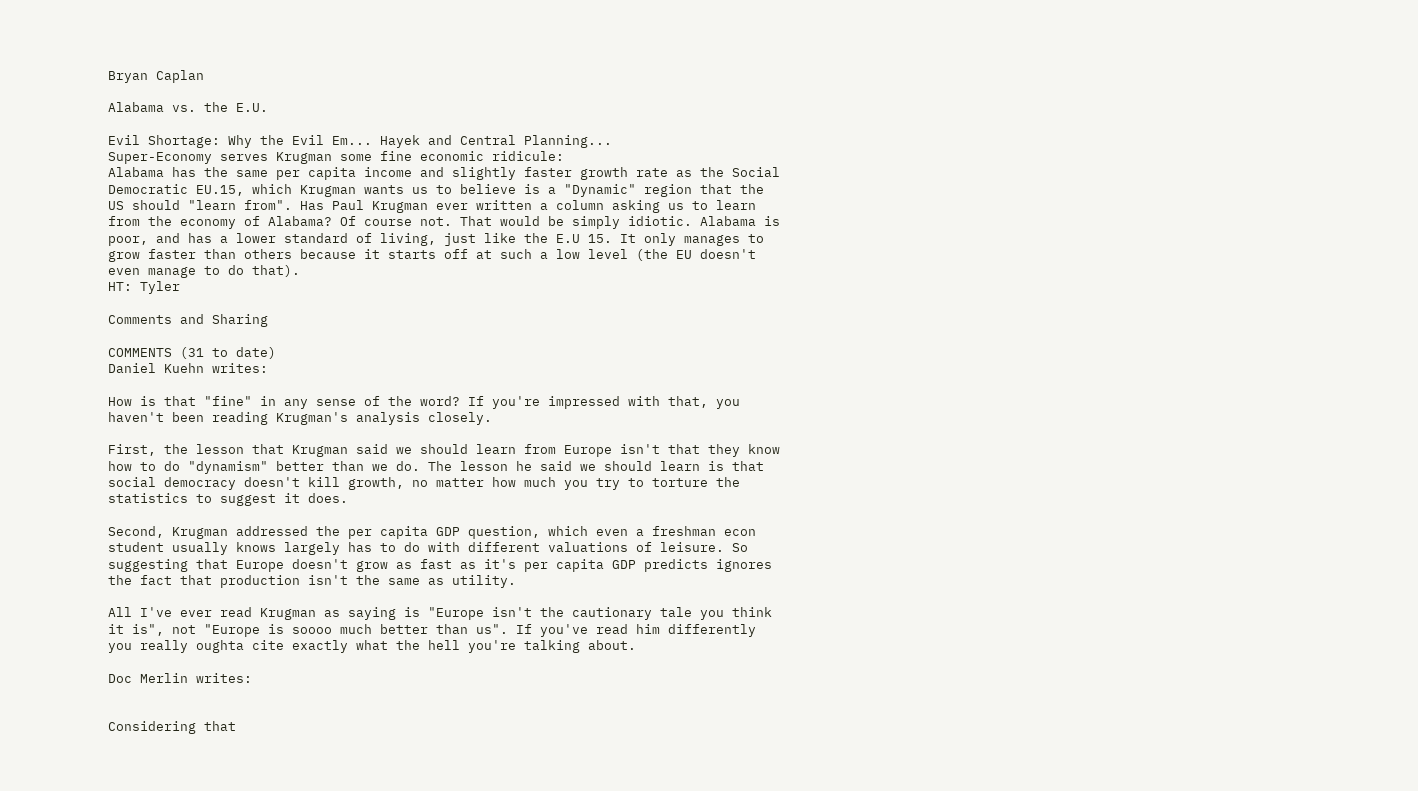Bryan Caplan

Alabama vs. the E.U.

Evil Shortage: Why the Evil Em... Hayek and Central Planning...
Super-Economy serves Krugman some fine economic ridicule:
Alabama has the same per capita income and slightly faster growth rate as the Social Democratic EU.15, which Krugman wants us to believe is a "Dynamic" region that the US should "learn from". Has Paul Krugman ever written a column asking us to learn from the economy of Alabama? Of course not. That would be simply idiotic. Alabama is poor, and has a lower standard of living, just like the E.U 15. It only manages to grow faster than others because it starts off at such a low level (the EU doesn't even manage to do that).
HT: Tyler

Comments and Sharing

COMMENTS (31 to date)
Daniel Kuehn writes:

How is that "fine" in any sense of the word? If you're impressed with that, you haven't been reading Krugman's analysis closely.

First, the lesson that Krugman said we should learn from Europe isn't that they know how to do "dynamism" better than we do. The lesson he said we should learn is that social democracy doesn't kill growth, no matter how much you try to torture the statistics to suggest it does.

Second, Krugman addressed the per capita GDP question, which even a freshman econ student usually knows largely has to do with different valuations of leisure. So suggesting that Europe doesn't grow as fast as it's per capita GDP predicts ignores the fact that production isn't the same as utility.

All I've ever read Krugman as saying is "Europe isn't the cautionary tale you think it is", not "Europe is soooo much better than us". If you've read him differently you really oughta cite exactly what the hell you're talking about.

Doc Merlin writes:


Considering that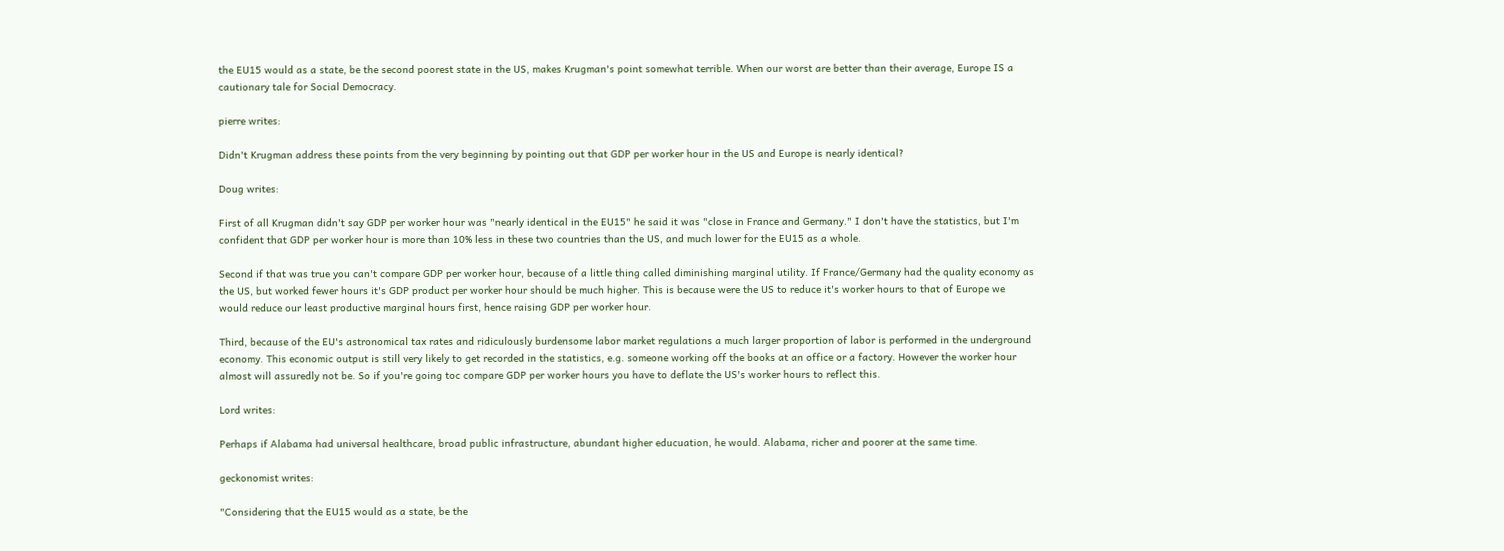the EU15 would as a state, be the second poorest state in the US, makes Krugman's point somewhat terrible. When our worst are better than their average, Europe IS a cautionary tale for Social Democracy.

pierre writes:

Didn't Krugman address these points from the very beginning by pointing out that GDP per worker hour in the US and Europe is nearly identical?

Doug writes:

First of all Krugman didn't say GDP per worker hour was "nearly identical in the EU15" he said it was "close in France and Germany." I don't have the statistics, but I'm confident that GDP per worker hour is more than 10% less in these two countries than the US, and much lower for the EU15 as a whole.

Second if that was true you can't compare GDP per worker hour, because of a little thing called diminishing marginal utility. If France/Germany had the quality economy as the US, but worked fewer hours it's GDP product per worker hour should be much higher. This is because were the US to reduce it's worker hours to that of Europe we would reduce our least productive marginal hours first, hence raising GDP per worker hour.

Third, because of the EU's astronomical tax rates and ridiculously burdensome labor market regulations a much larger proportion of labor is performed in the underground economy. This economic output is still very likely to get recorded in the statistics, e.g. someone working off the books at an office or a factory. However the worker hour almost will assuredly not be. So if you're going toc compare GDP per worker hours you have to deflate the US's worker hours to reflect this.

Lord writes:

Perhaps if Alabama had universal healthcare, broad public infrastructure, abundant higher educuation, he would. Alabama, richer and poorer at the same time.

geckonomist writes:

"Considering that the EU15 would as a state, be the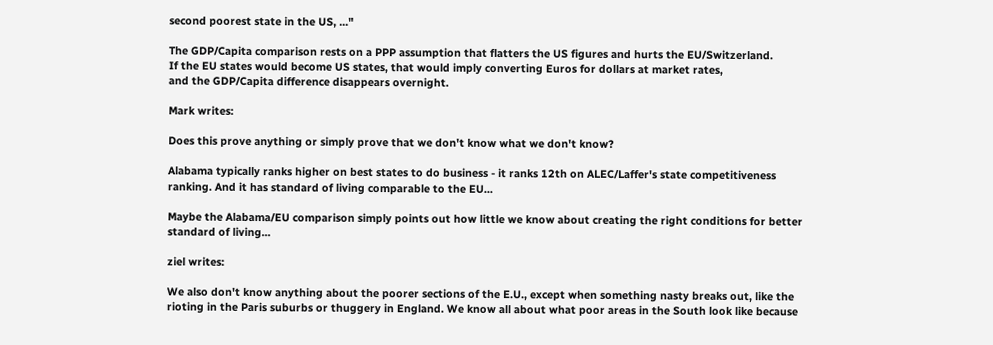second poorest state in the US, ..."

The GDP/Capita comparison rests on a PPP assumption that flatters the US figures and hurts the EU/Switzerland.
If the EU states would become US states, that would imply converting Euros for dollars at market rates,
and the GDP/Capita difference disappears overnight.

Mark writes:

Does this prove anything or simply prove that we don't know what we don't know?

Alabama typically ranks higher on best states to do business - it ranks 12th on ALEC/Laffer's state competitiveness ranking. And it has standard of living comparable to the EU...

Maybe the Alabama/EU comparison simply points out how little we know about creating the right conditions for better standard of living...

ziel writes:

We also don't know anything about the poorer sections of the E.U., except when something nasty breaks out, like the rioting in the Paris suburbs or thuggery in England. We know all about what poor areas in the South look like because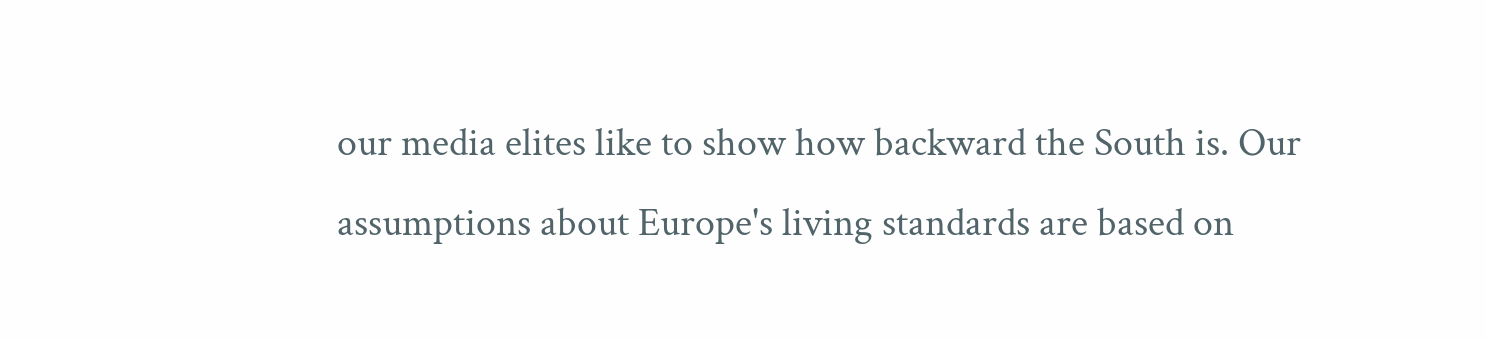our media elites like to show how backward the South is. Our assumptions about Europe's living standards are based on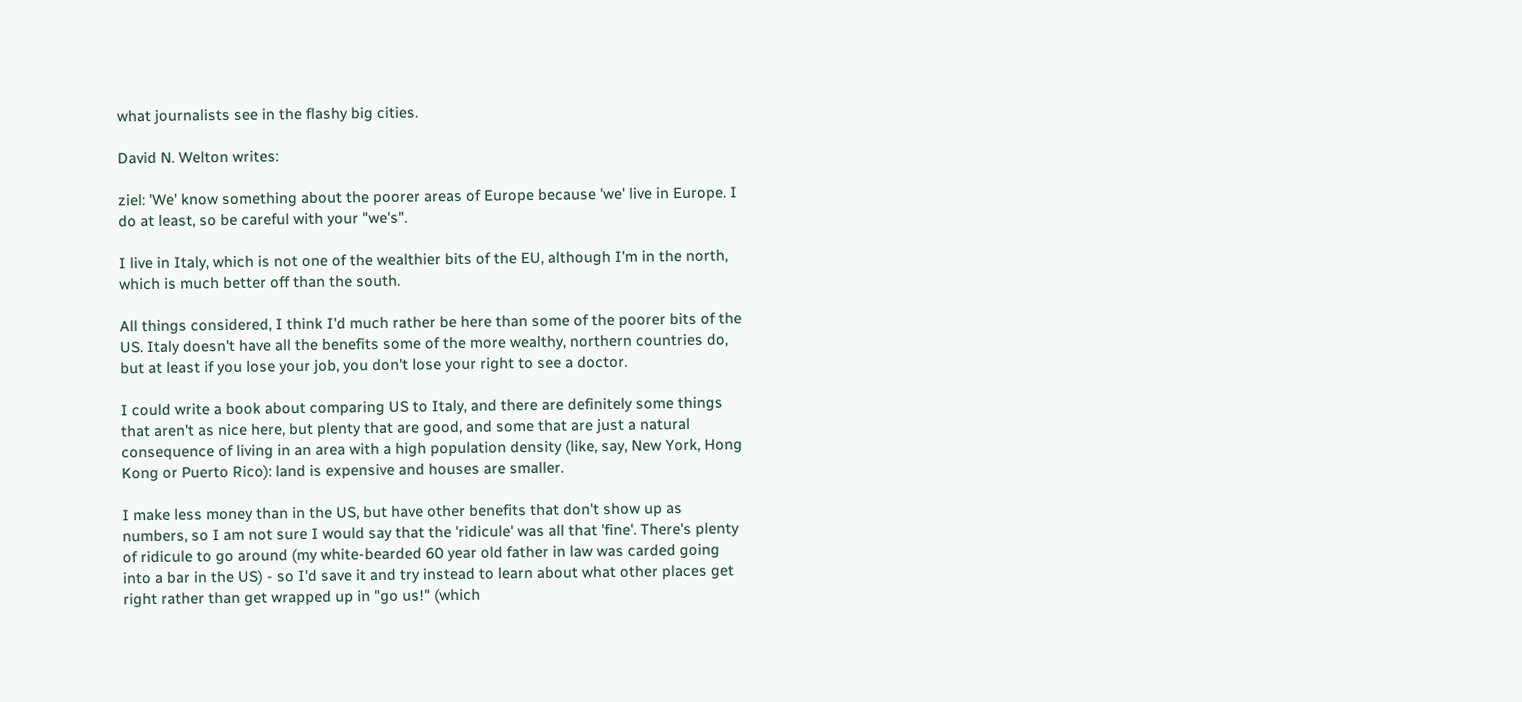what journalists see in the flashy big cities.

David N. Welton writes:

ziel: 'We' know something about the poorer areas of Europe because 'we' live in Europe. I do at least, so be careful with your "we's".

I live in Italy, which is not one of the wealthier bits of the EU, although I'm in the north, which is much better off than the south.

All things considered, I think I'd much rather be here than some of the poorer bits of the US. Italy doesn't have all the benefits some of the more wealthy, northern countries do, but at least if you lose your job, you don't lose your right to see a doctor.

I could write a book about comparing US to Italy, and there are definitely some things that aren't as nice here, but plenty that are good, and some that are just a natural consequence of living in an area with a high population density (like, say, New York, Hong Kong or Puerto Rico): land is expensive and houses are smaller.

I make less money than in the US, but have other benefits that don't show up as numbers, so I am not sure I would say that the 'ridicule' was all that 'fine'. There's plenty of ridicule to go around (my white-bearded 60 year old father in law was carded going into a bar in the US) - so I'd save it and try instead to learn about what other places get right rather than get wrapped up in "go us!" (which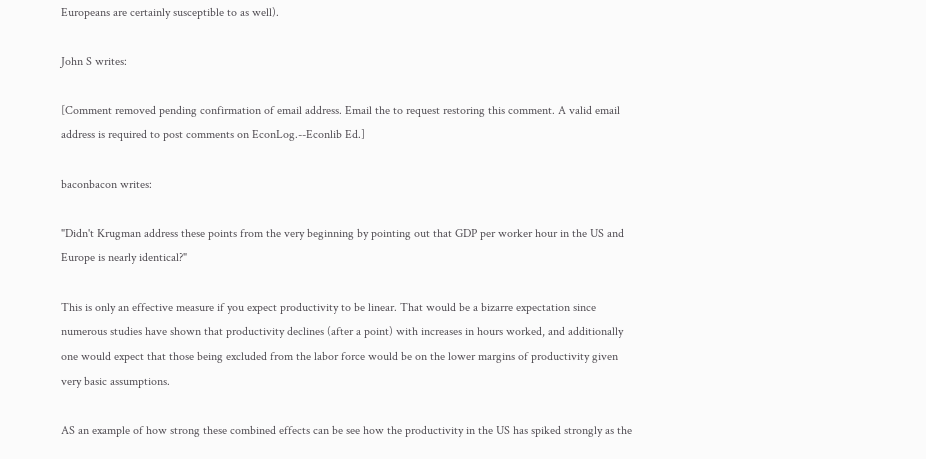Europeans are certainly susceptible to as well).

John S writes:

[Comment removed pending confirmation of email address. Email the to request restoring this comment. A valid email address is required to post comments on EconLog.--Econlib Ed.]

baconbacon writes:

"Didn't Krugman address these points from the very beginning by pointing out that GDP per worker hour in the US and Europe is nearly identical?"

This is only an effective measure if you expect productivity to be linear. That would be a bizarre expectation since numerous studies have shown that productivity declines (after a point) with increases in hours worked, and additionally one would expect that those being excluded from the labor force would be on the lower margins of productivity given very basic assumptions.

AS an example of how strong these combined effects can be see how the productivity in the US has spiked strongly as the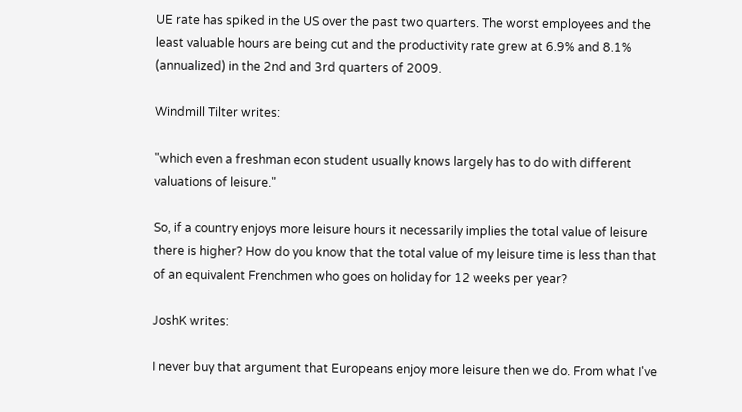UE rate has spiked in the US over the past two quarters. The worst employees and the least valuable hours are being cut and the productivity rate grew at 6.9% and 8.1% (annualized) in the 2nd and 3rd quarters of 2009.

Windmill Tilter writes:

"which even a freshman econ student usually knows largely has to do with different valuations of leisure."

So, if a country enjoys more leisure hours it necessarily implies the total value of leisure there is higher? How do you know that the total value of my leisure time is less than that of an equivalent Frenchmen who goes on holiday for 12 weeks per year?

JoshK writes:

I never buy that argument that Europeans enjoy more leisure then we do. From what I've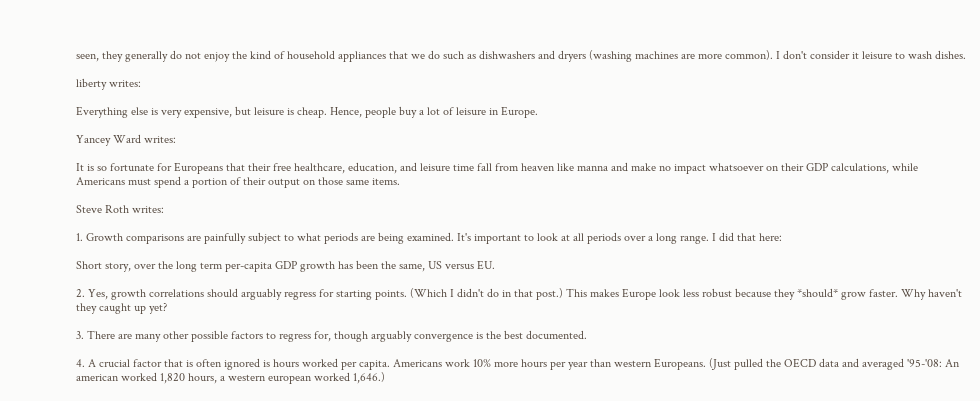seen, they generally do not enjoy the kind of household appliances that we do such as dishwashers and dryers (washing machines are more common). I don't consider it leisure to wash dishes.

liberty writes:

Everything else is very expensive, but leisure is cheap. Hence, people buy a lot of leisure in Europe.

Yancey Ward writes:

It is so fortunate for Europeans that their free healthcare, education, and leisure time fall from heaven like manna and make no impact whatsoever on their GDP calculations, while Americans must spend a portion of their output on those same items.

Steve Roth writes:

1. Growth comparisons are painfully subject to what periods are being examined. It's important to look at all periods over a long range. I did that here:

Short story, over the long term per-capita GDP growth has been the same, US versus EU.

2. Yes, growth correlations should arguably regress for starting points. (Which I didn't do in that post.) This makes Europe look less robust because they *should* grow faster. Why haven't they caught up yet?

3. There are many other possible factors to regress for, though arguably convergence is the best documented.

4. A crucial factor that is often ignored is hours worked per capita. Americans work 10% more hours per year than western Europeans. (Just pulled the OECD data and averaged '95-'08: An american worked 1,820 hours, a western european worked 1,646.)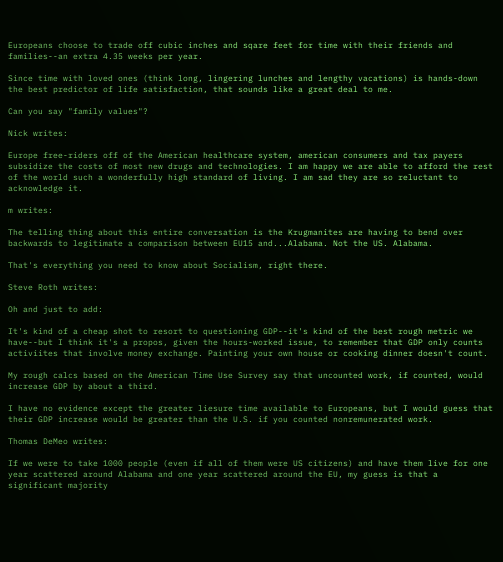Europeans choose to trade off cubic inches and sqare feet for time with their friends and families--an extra 4.35 weeks per year.

Since time with loved ones (think long, lingering lunches and lengthy vacations) is hands-down the best predictor of life satisfaction, that sounds like a great deal to me.

Can you say "family values"?

Nick writes:

Europe free-riders off of the American healthcare system, american consumers and tax payers subsidize the costs of most new drugs and technologies. I am happy we are able to afford the rest of the world such a wonderfully high standard of living. I am sad they are so reluctant to acknowledge it.

m writes:

The telling thing about this entire conversation is the Krugmanites are having to bend over backwards to legitimate a comparison between EU15 and...Alabama. Not the US. Alabama.

That's everything you need to know about Socialism, right there.

Steve Roth writes:

Oh and just to add:

It's kind of a cheap shot to resort to questioning GDP--it's kind of the best rough metric we have--but I think it's a propos, given the hours-worked issue, to remember that GDP only counts activiites that involve money exchange. Painting your own house or cooking dinner doesn't count.

My rough calcs based on the American Time Use Survey say that uncounted work, if counted, would increase GDP by about a third.

I have no evidence except the greater liesure time available to Europeans, but I would guess that their GDP increase would be greater than the U.S. if you counted nonremunerated work.

Thomas DeMeo writes:

If we were to take 1000 people (even if all of them were US citizens) and have them live for one year scattered around Alabama and one year scattered around the EU, my guess is that a significant majority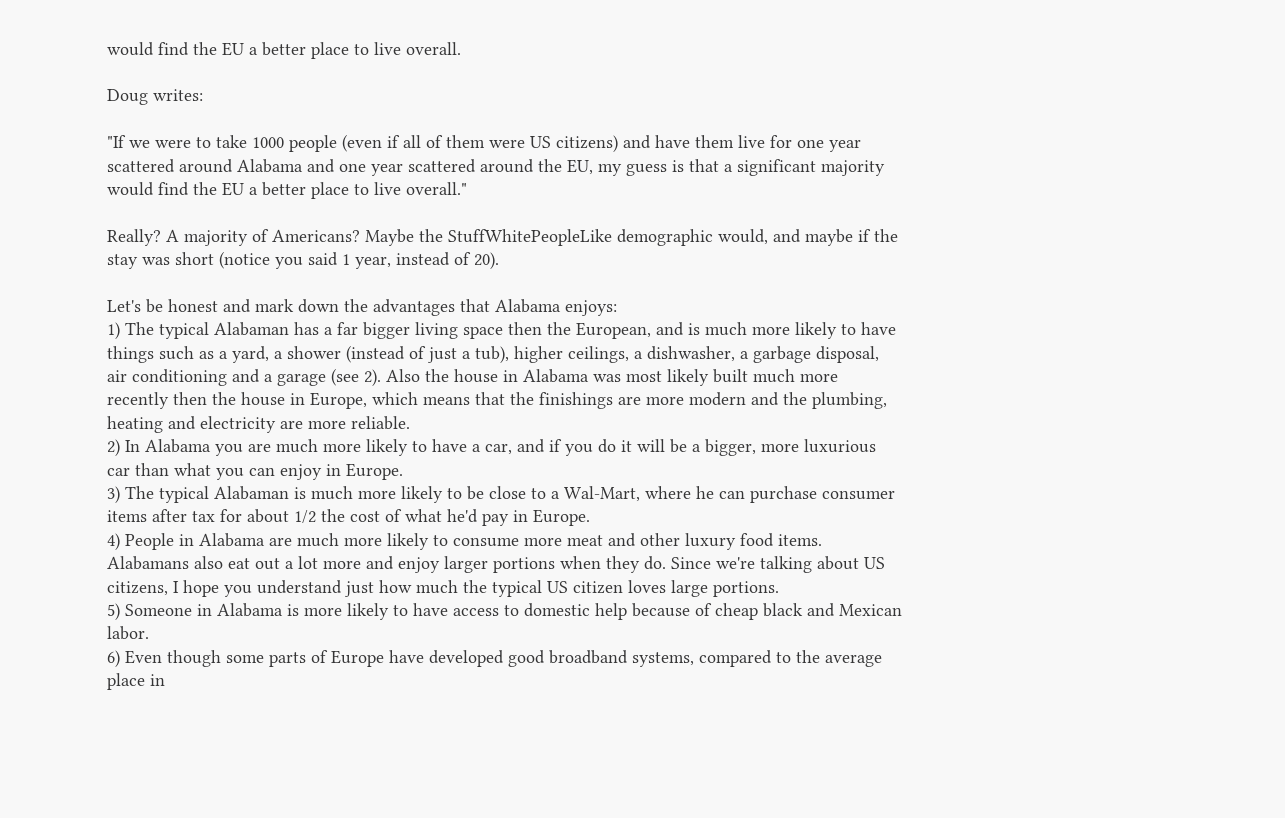would find the EU a better place to live overall.

Doug writes:

"If we were to take 1000 people (even if all of them were US citizens) and have them live for one year scattered around Alabama and one year scattered around the EU, my guess is that a significant majority would find the EU a better place to live overall."

Really? A majority of Americans? Maybe the StuffWhitePeopleLike demographic would, and maybe if the stay was short (notice you said 1 year, instead of 20).

Let's be honest and mark down the advantages that Alabama enjoys:
1) The typical Alabaman has a far bigger living space then the European, and is much more likely to have things such as a yard, a shower (instead of just a tub), higher ceilings, a dishwasher, a garbage disposal, air conditioning and a garage (see 2). Also the house in Alabama was most likely built much more recently then the house in Europe, which means that the finishings are more modern and the plumbing, heating and electricity are more reliable.
2) In Alabama you are much more likely to have a car, and if you do it will be a bigger, more luxurious car than what you can enjoy in Europe.
3) The typical Alabaman is much more likely to be close to a Wal-Mart, where he can purchase consumer items after tax for about 1/2 the cost of what he'd pay in Europe.
4) People in Alabama are much more likely to consume more meat and other luxury food items. Alabamans also eat out a lot more and enjoy larger portions when they do. Since we're talking about US citizens, I hope you understand just how much the typical US citizen loves large portions.
5) Someone in Alabama is more likely to have access to domestic help because of cheap black and Mexican labor.
6) Even though some parts of Europe have developed good broadband systems, compared to the average place in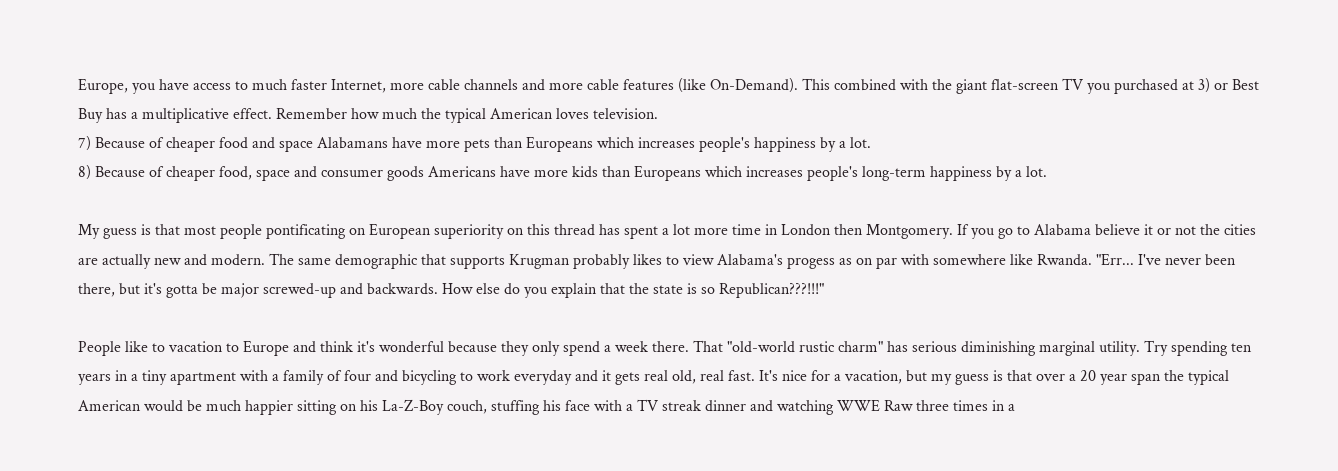Europe, you have access to much faster Internet, more cable channels and more cable features (like On-Demand). This combined with the giant flat-screen TV you purchased at 3) or Best Buy has a multiplicative effect. Remember how much the typical American loves television.
7) Because of cheaper food and space Alabamans have more pets than Europeans which increases people's happiness by a lot.
8) Because of cheaper food, space and consumer goods Americans have more kids than Europeans which increases people's long-term happiness by a lot.

My guess is that most people pontificating on European superiority on this thread has spent a lot more time in London then Montgomery. If you go to Alabama believe it or not the cities are actually new and modern. The same demographic that supports Krugman probably likes to view Alabama's progess as on par with somewhere like Rwanda. "Err... I've never been there, but it's gotta be major screwed-up and backwards. How else do you explain that the state is so Republican???!!!"

People like to vacation to Europe and think it's wonderful because they only spend a week there. That "old-world rustic charm" has serious diminishing marginal utility. Try spending ten years in a tiny apartment with a family of four and bicycling to work everyday and it gets real old, real fast. It's nice for a vacation, but my guess is that over a 20 year span the typical American would be much happier sitting on his La-Z-Boy couch, stuffing his face with a TV streak dinner and watching WWE Raw three times in a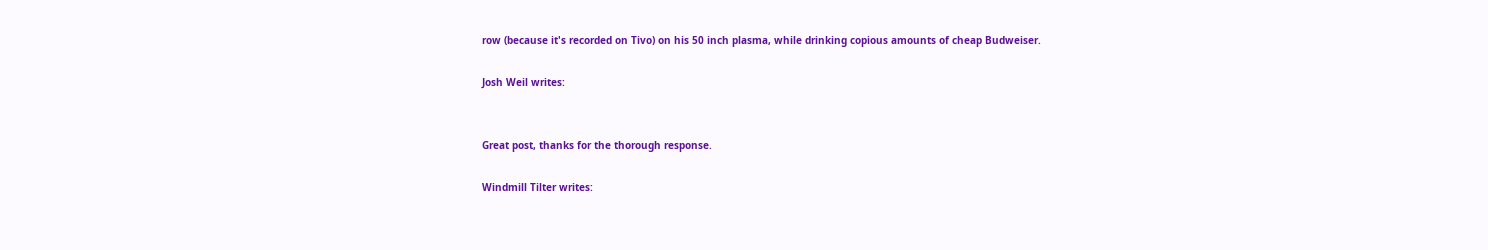row (because it's recorded on Tivo) on his 50 inch plasma, while drinking copious amounts of cheap Budweiser.

Josh Weil writes:


Great post, thanks for the thorough response.

Windmill Tilter writes: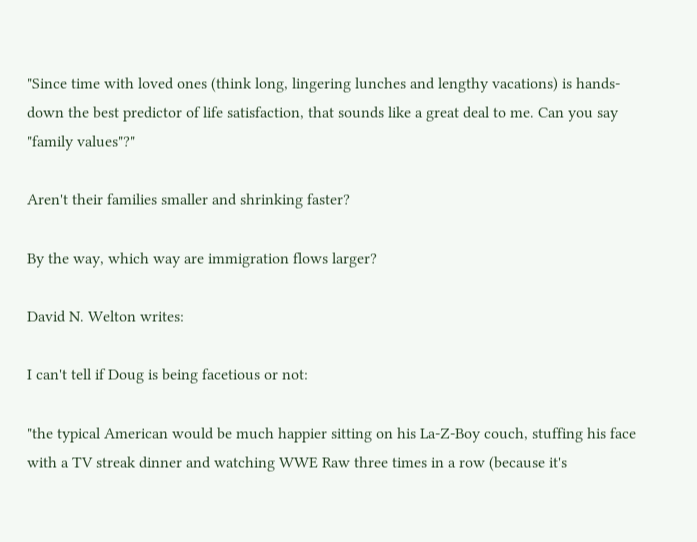"Since time with loved ones (think long, lingering lunches and lengthy vacations) is hands-down the best predictor of life satisfaction, that sounds like a great deal to me. Can you say "family values"?"

Aren't their families smaller and shrinking faster?

By the way, which way are immigration flows larger?

David N. Welton writes:

I can't tell if Doug is being facetious or not:

"the typical American would be much happier sitting on his La-Z-Boy couch, stuffing his face with a TV streak dinner and watching WWE Raw three times in a row (because it's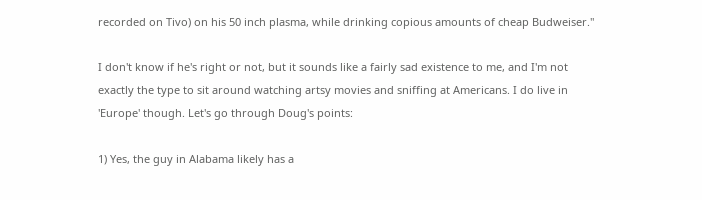recorded on Tivo) on his 50 inch plasma, while drinking copious amounts of cheap Budweiser."

I don't know if he's right or not, but it sounds like a fairly sad existence to me, and I'm not exactly the type to sit around watching artsy movies and sniffing at Americans. I do live in 'Europe' though. Let's go through Doug's points:

1) Yes, the guy in Alabama likely has a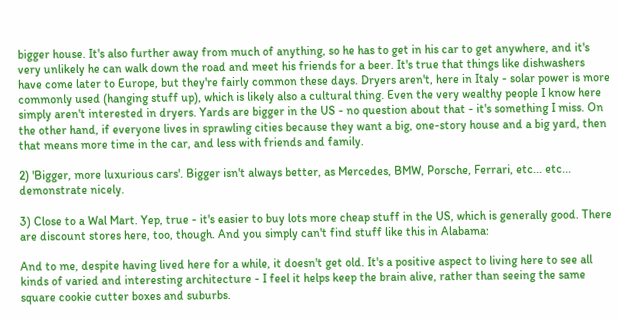bigger house. It's also further away from much of anything, so he has to get in his car to get anywhere, and it's very unlikely he can walk down the road and meet his friends for a beer. It's true that things like dishwashers have come later to Europe, but they're fairly common these days. Dryers aren't, here in Italy - solar power is more commonly used (hanging stuff up), which is likely also a cultural thing. Even the very wealthy people I know here simply aren't interested in dryers. Yards are bigger in the US - no question about that - it's something I miss. On the other hand, if everyone lives in sprawling cities because they want a big, one-story house and a big yard, then that means more time in the car, and less with friends and family.

2) 'Bigger, more luxurious cars'. Bigger isn't always better, as Mercedes, BMW, Porsche, Ferrari, etc... etc... demonstrate nicely.

3) Close to a Wal Mart. Yep, true - it's easier to buy lots more cheap stuff in the US, which is generally good. There are discount stores here, too, though. And you simply can't find stuff like this in Alabama:

And to me, despite having lived here for a while, it doesn't get old. It's a positive aspect to living here to see all kinds of varied and interesting architecture - I feel it helps keep the brain alive, rather than seeing the same square cookie cutter boxes and suburbs.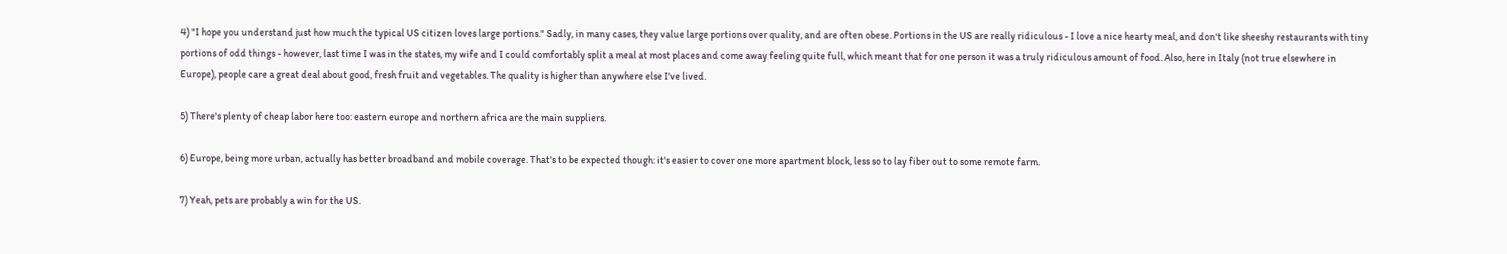4) "I hope you understand just how much the typical US citizen loves large portions." Sadly, in many cases, they value large portions over quality, and are often obese. Portions in the US are really ridiculous - I love a nice hearty meal, and don't like sheeshy restaurants with tiny portions of odd things - however, last time I was in the states, my wife and I could comfortably split a meal at most places and come away feeling quite full, which meant that for one person it was a truly ridiculous amount of food. Also, here in Italy (not true elsewhere in Europe), people care a great deal about good, fresh fruit and vegetables. The quality is higher than anywhere else I've lived.

5) There's plenty of cheap labor here too: eastern europe and northern africa are the main suppliers.

6) Europe, being more urban, actually has better broadband and mobile coverage. That's to be expected though: it's easier to cover one more apartment block, less so to lay fiber out to some remote farm.

7) Yeah, pets are probably a win for the US.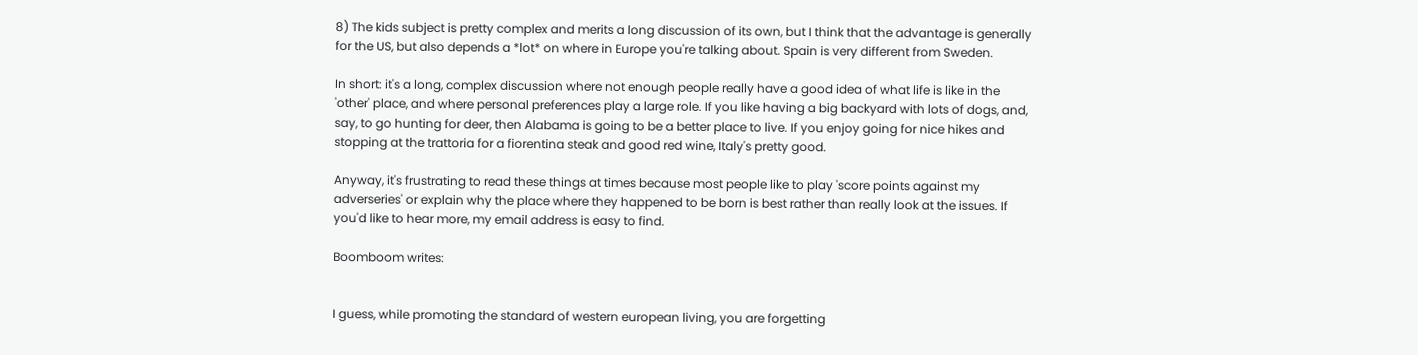8) The kids subject is pretty complex and merits a long discussion of its own, but I think that the advantage is generally for the US, but also depends a *lot* on where in Europe you're talking about. Spain is very different from Sweden.

In short: it's a long, complex discussion where not enough people really have a good idea of what life is like in the 'other' place, and where personal preferences play a large role. If you like having a big backyard with lots of dogs, and, say, to go hunting for deer, then Alabama is going to be a better place to live. If you enjoy going for nice hikes and stopping at the trattoria for a fiorentina steak and good red wine, Italy's pretty good.

Anyway, it's frustrating to read these things at times because most people like to play 'score points against my adverseries' or explain why the place where they happened to be born is best rather than really look at the issues. If you'd like to hear more, my email address is easy to find.

Boomboom writes:


I guess, while promoting the standard of western european living, you are forgetting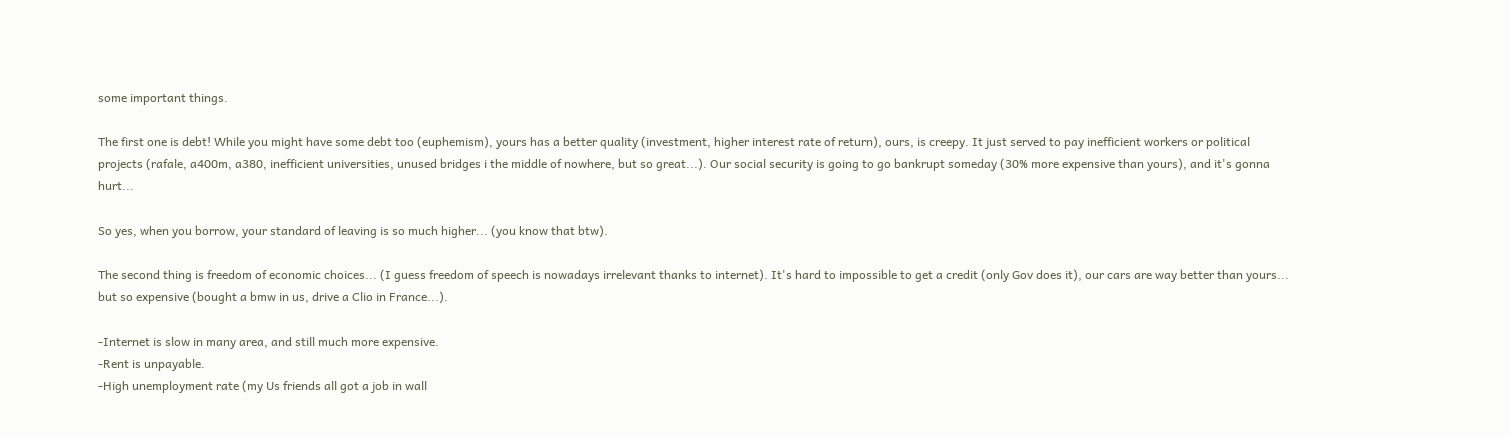some important things.

The first one is debt! While you might have some debt too (euphemism), yours has a better quality (investment, higher interest rate of return), ours, is creepy. It just served to pay inefficient workers or political projects (rafale, a400m, a380, inefficient universities, unused bridges i the middle of nowhere, but so great...). Our social security is going to go bankrupt someday (30% more expensive than yours), and it's gonna hurt...

So yes, when you borrow, your standard of leaving is so much higher... (you know that btw).

The second thing is freedom of economic choices... (I guess freedom of speech is nowadays irrelevant thanks to internet). It's hard to impossible to get a credit (only Gov does it), our cars are way better than yours... but so expensive (bought a bmw in us, drive a Clio in France...).

-Internet is slow in many area, and still much more expensive.
-Rent is unpayable.
-High unemployment rate (my Us friends all got a job in wall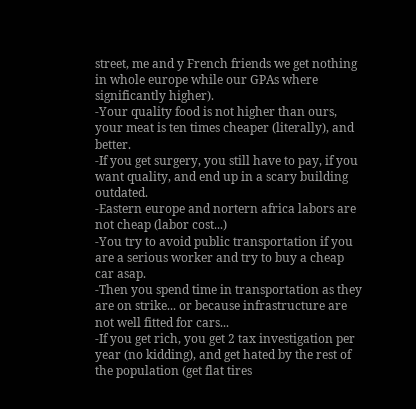street, me and y French friends we get nothing in whole europe while our GPAs where significantly higher).
-Your quality food is not higher than ours, your meat is ten times cheaper (literally), and better.
-If you get surgery, you still have to pay, if you want quality, and end up in a scary building outdated.
-Eastern europe and nortern africa labors are not cheap (labor cost...)
-You try to avoid public transportation if you are a serious worker and try to buy a cheap car asap.
-Then you spend time in transportation as they are on strike... or because infrastructure are not well fitted for cars...
-If you get rich, you get 2 tax investigation per year (no kidding), and get hated by the rest of the population (get flat tires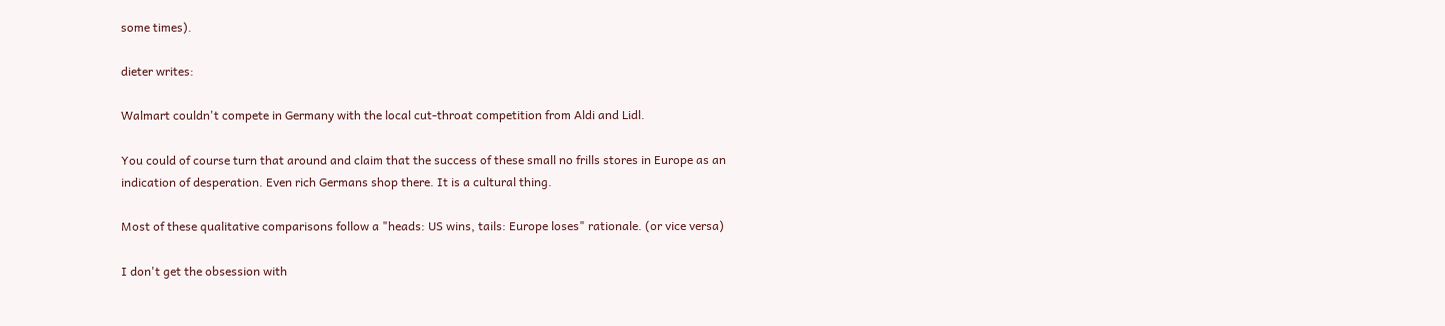some times).

dieter writes:

Walmart couldn't compete in Germany with the local cut-throat competition from Aldi and Lidl.

You could of course turn that around and claim that the success of these small no frills stores in Europe as an indication of desperation. Even rich Germans shop there. It is a cultural thing.

Most of these qualitative comparisons follow a "heads: US wins, tails: Europe loses" rationale. (or vice versa)

I don't get the obsession with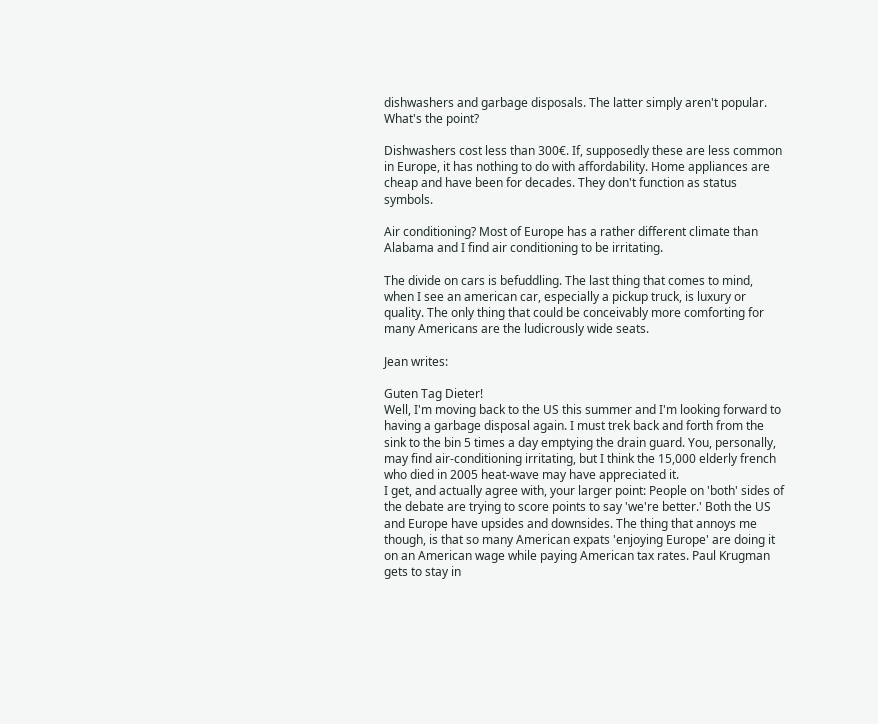dishwashers and garbage disposals. The latter simply aren't popular. What's the point?

Dishwashers cost less than 300€. If, supposedly these are less common in Europe, it has nothing to do with affordability. Home appliances are cheap and have been for decades. They don't function as status symbols.

Air conditioning? Most of Europe has a rather different climate than Alabama and I find air conditioning to be irritating.

The divide on cars is befuddling. The last thing that comes to mind, when I see an american car, especially a pickup truck, is luxury or quality. The only thing that could be conceivably more comforting for many Americans are the ludicrously wide seats.

Jean writes:

Guten Tag Dieter!
Well, I'm moving back to the US this summer and I'm looking forward to having a garbage disposal again. I must trek back and forth from the sink to the bin 5 times a day emptying the drain guard. You, personally, may find air-conditioning irritating, but I think the 15,000 elderly french who died in 2005 heat-wave may have appreciated it.
I get, and actually agree with, your larger point: People on 'both' sides of the debate are trying to score points to say 'we're better.' Both the US and Europe have upsides and downsides. The thing that annoys me though, is that so many American expats 'enjoying Europe' are doing it on an American wage while paying American tax rates. Paul Krugman gets to stay in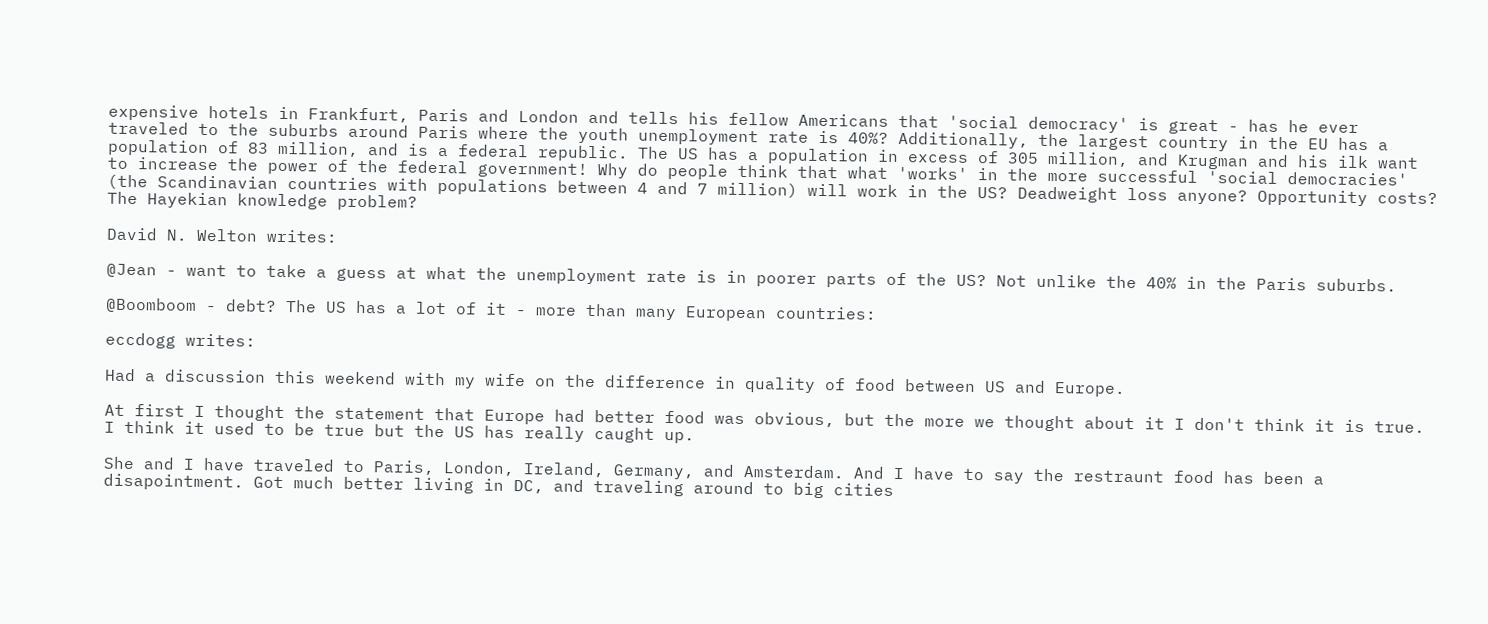expensive hotels in Frankfurt, Paris and London and tells his fellow Americans that 'social democracy' is great - has he ever traveled to the suburbs around Paris where the youth unemployment rate is 40%? Additionally, the largest country in the EU has a population of 83 million, and is a federal republic. The US has a population in excess of 305 million, and Krugman and his ilk want to increase the power of the federal government! Why do people think that what 'works' in the more successful 'social democracies' (the Scandinavian countries with populations between 4 and 7 million) will work in the US? Deadweight loss anyone? Opportunity costs? The Hayekian knowledge problem?

David N. Welton writes:

@Jean - want to take a guess at what the unemployment rate is in poorer parts of the US? Not unlike the 40% in the Paris suburbs.

@Boomboom - debt? The US has a lot of it - more than many European countries:

eccdogg writes:

Had a discussion this weekend with my wife on the difference in quality of food between US and Europe.

At first I thought the statement that Europe had better food was obvious, but the more we thought about it I don't think it is true. I think it used to be true but the US has really caught up.

She and I have traveled to Paris, London, Ireland, Germany, and Amsterdam. And I have to say the restraunt food has been a disapointment. Got much better living in DC, and traveling around to big cities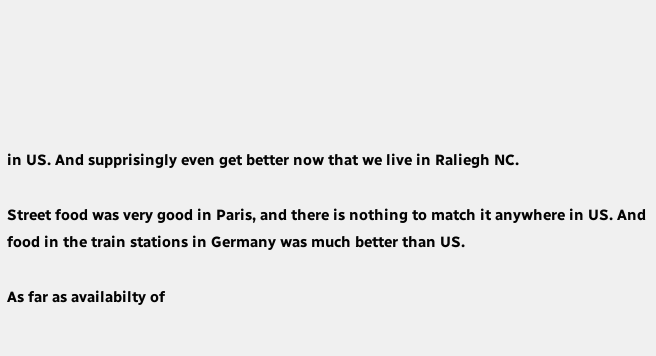in US. And supprisingly even get better now that we live in Raliegh NC.

Street food was very good in Paris, and there is nothing to match it anywhere in US. And food in the train stations in Germany was much better than US.

As far as availabilty of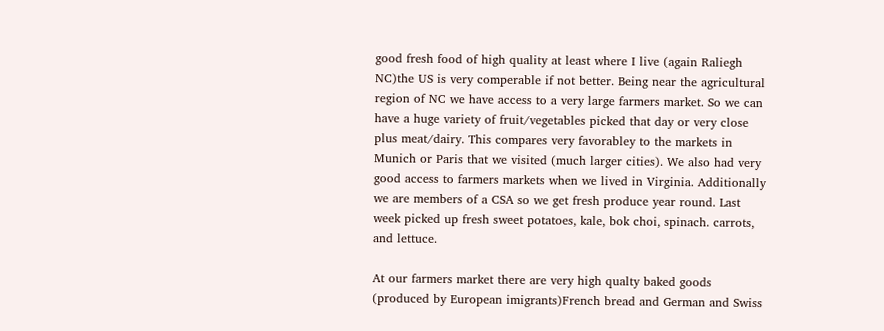good fresh food of high quality at least where I live (again Raliegh NC)the US is very comperable if not better. Being near the agricultural region of NC we have access to a very large farmers market. So we can have a huge variety of fruit/vegetables picked that day or very close plus meat/dairy. This compares very favorabley to the markets in Munich or Paris that we visited (much larger cities). We also had very good access to farmers markets when we lived in Virginia. Additionally we are members of a CSA so we get fresh produce year round. Last week picked up fresh sweet potatoes, kale, bok choi, spinach. carrots, and lettuce.

At our farmers market there are very high qualty baked goods (produced by European imigrants)French bread and German and Swiss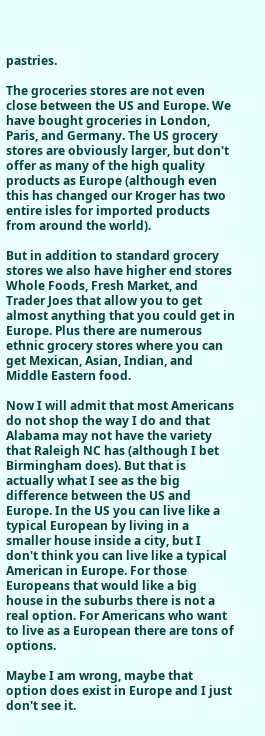pastries.

The groceries stores are not even close between the US and Europe. We have bought groceries in London, Paris, and Germany. The US grocery stores are obviously larger, but don't offer as many of the high quality products as Europe (although even this has changed our Kroger has two entire isles for imported products from around the world).

But in addition to standard grocery stores we also have higher end stores Whole Foods, Fresh Market, and Trader Joes that allow you to get almost anything that you could get in Europe. Plus there are numerous ethnic grocery stores where you can get Mexican, Asian, Indian, and Middle Eastern food.

Now I will admit that most Americans do not shop the way I do and that Alabama may not have the variety that Raleigh NC has (although I bet Birmingham does). But that is actually what I see as the big difference between the US and Europe. In the US you can live like a typical European by living in a smaller house inside a city, but I don't think you can live like a typical American in Europe. For those Europeans that would like a big house in the suburbs there is not a real option. For Americans who want to live as a European there are tons of options.

Maybe I am wrong, maybe that option does exist in Europe and I just don't see it.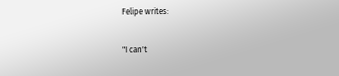Felipe writes:

"I can't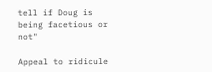tell if Doug is being facetious or not"

Appeal to ridicule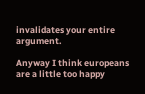invalidates your entire argument.

Anyway I think europeans are a little too happy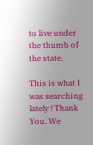to live under the thumb of the state.

This is what I was searching lately ! Thank You. We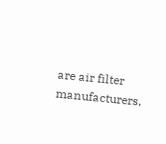are air filter manufacturers,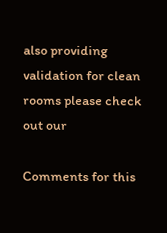also providing validation for clean rooms please check out our

Comments for this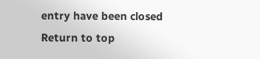entry have been closed
Return to top